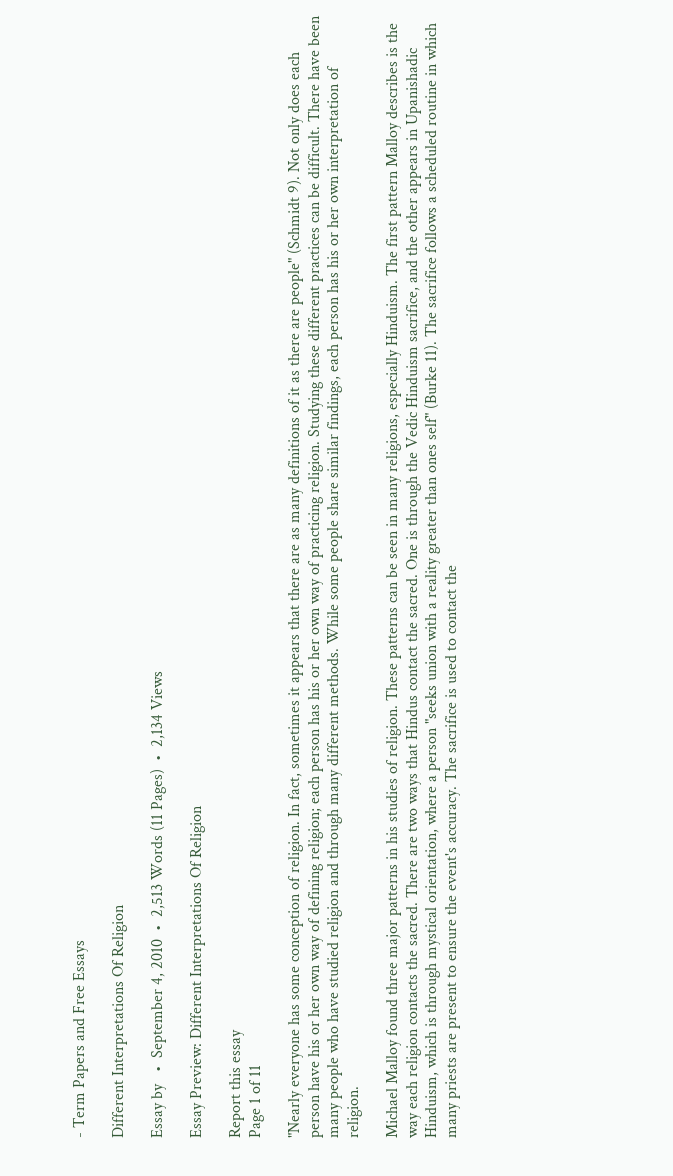- Term Papers and Free Essays

Different Interpretations Of Religion

Essay by   •  September 4, 2010  •  2,513 Words (11 Pages)  •  2,134 Views

Essay Preview: Different Interpretations Of Religion

Report this essay
Page 1 of 11

"Nearly everyone has some conception of religion. In fact, sometimes it appears that there are as many definitions of it as there are people" (Schmidt 9). Not only does each person have his or her own way of defining religion; each person has his or her own way of practicing religion. Studying these different practices can be difficult. There have been many people who have studied religion and through many different methods. While some people share similar findings, each person has his or her own interpretation of religion.

Michael Malloy found three major patterns in his studies of religion. These patterns can be seen in many religions, especially Hinduism. The first pattern Malloy describes is the way each religion contacts the sacred. There are two ways that Hindus contact the sacred. One is through the Vedic Hinduism sacrifice, and the other appears in Upanishadic Hinduism, which is through mystical orientation, where a person "seeks union with a reality greater than ones self" (Burke 11). The sacrifice follows a scheduled routine in which many priests are present to ensure the event's accuracy. The sacrifice is used to contact the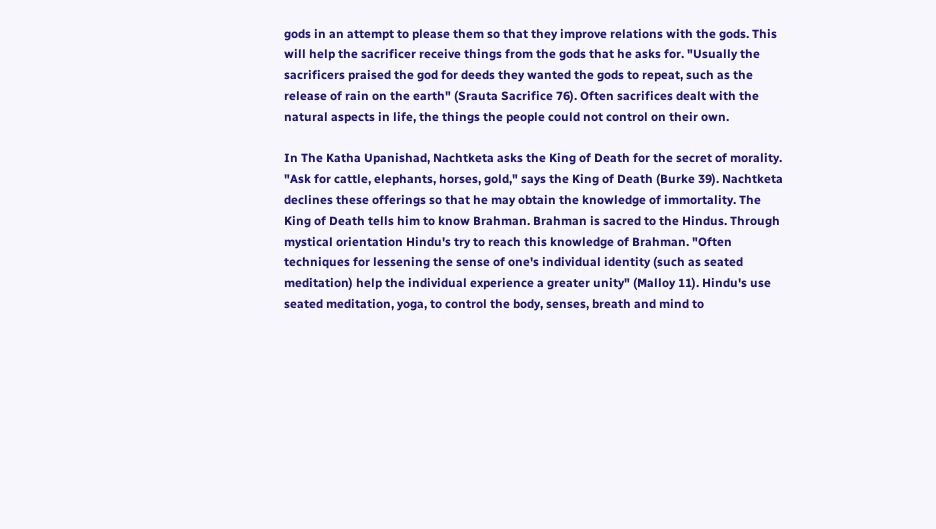gods in an attempt to please them so that they improve relations with the gods. This will help the sacrificer receive things from the gods that he asks for. "Usually the sacrificers praised the god for deeds they wanted the gods to repeat, such as the release of rain on the earth" (Srauta Sacrifice 76). Often sacrifices dealt with the natural aspects in life, the things the people could not control on their own.

In The Katha Upanishad, Nachtketa asks the King of Death for the secret of morality. "Ask for cattle, elephants, horses, gold," says the King of Death (Burke 39). Nachtketa declines these offerings so that he may obtain the knowledge of immortality. The King of Death tells him to know Brahman. Brahman is sacred to the Hindus. Through mystical orientation Hindu's try to reach this knowledge of Brahman. "Often techniques for lessening the sense of one's individual identity (such as seated meditation) help the individual experience a greater unity" (Malloy 11). Hindu's use seated meditation, yoga, to control the body, senses, breath and mind to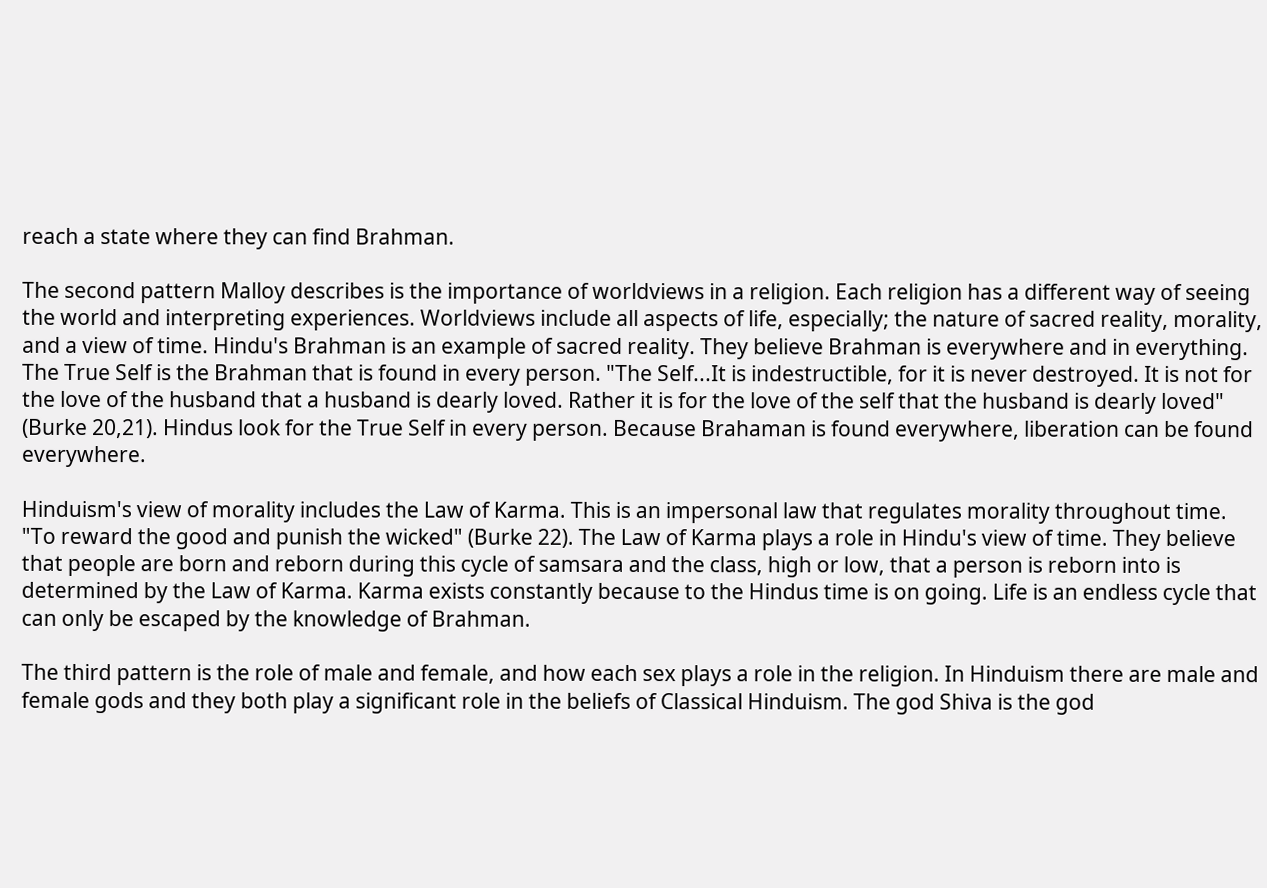reach a state where they can find Brahman.

The second pattern Malloy describes is the importance of worldviews in a religion. Each religion has a different way of seeing the world and interpreting experiences. Worldviews include all aspects of life, especially; the nature of sacred reality, morality, and a view of time. Hindu's Brahman is an example of sacred reality. They believe Brahman is everywhere and in everything. The True Self is the Brahman that is found in every person. "The Self...It is indestructible, for it is never destroyed. It is not for the love of the husband that a husband is dearly loved. Rather it is for the love of the self that the husband is dearly loved" (Burke 20,21). Hindus look for the True Self in every person. Because Brahaman is found everywhere, liberation can be found everywhere.

Hinduism's view of morality includes the Law of Karma. This is an impersonal law that regulates morality throughout time. "To reward the good and punish the wicked" (Burke 22). The Law of Karma plays a role in Hindu's view of time. They believe that people are born and reborn during this cycle of samsara and the class, high or low, that a person is reborn into is determined by the Law of Karma. Karma exists constantly because to the Hindus time is on going. Life is an endless cycle that can only be escaped by the knowledge of Brahman.

The third pattern is the role of male and female, and how each sex plays a role in the religion. In Hinduism there are male and female gods and they both play a significant role in the beliefs of Classical Hinduism. The god Shiva is the god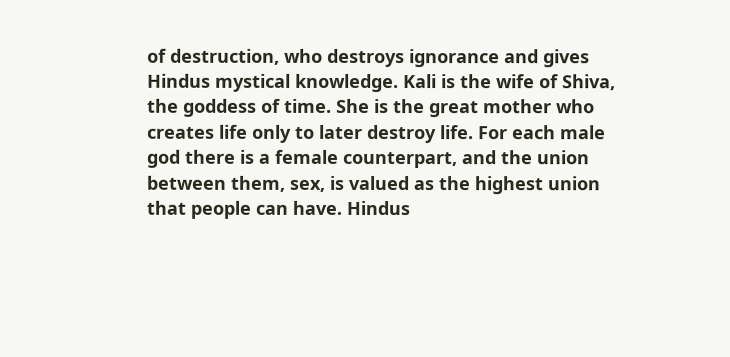of destruction, who destroys ignorance and gives Hindus mystical knowledge. Kali is the wife of Shiva, the goddess of time. She is the great mother who creates life only to later destroy life. For each male god there is a female counterpart, and the union between them, sex, is valued as the highest union that people can have. Hindus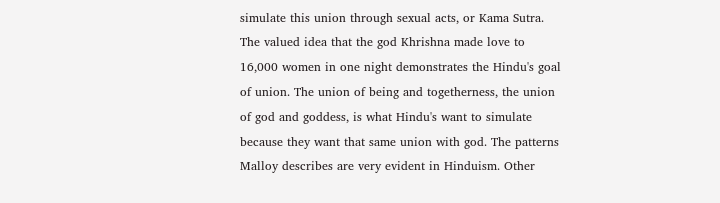simulate this union through sexual acts, or Kama Sutra. The valued idea that the god Khrishna made love to 16,000 women in one night demonstrates the Hindu's goal of union. The union of being and togetherness, the union of god and goddess, is what Hindu's want to simulate because they want that same union with god. The patterns Malloy describes are very evident in Hinduism. Other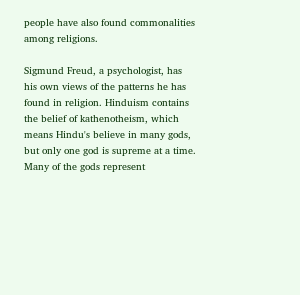people have also found commonalities among religions.

Sigmund Freud, a psychologist, has his own views of the patterns he has found in religion. Hinduism contains the belief of kathenotheism, which means Hindu's believe in many gods, but only one god is supreme at a time. Many of the gods represent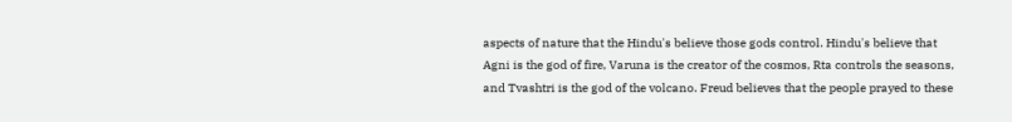aspects of nature that the Hindu's believe those gods control. Hindu's believe that Agni is the god of fire, Varuna is the creator of the cosmos, Rta controls the seasons, and Tvashtri is the god of the volcano. Freud believes that the people prayed to these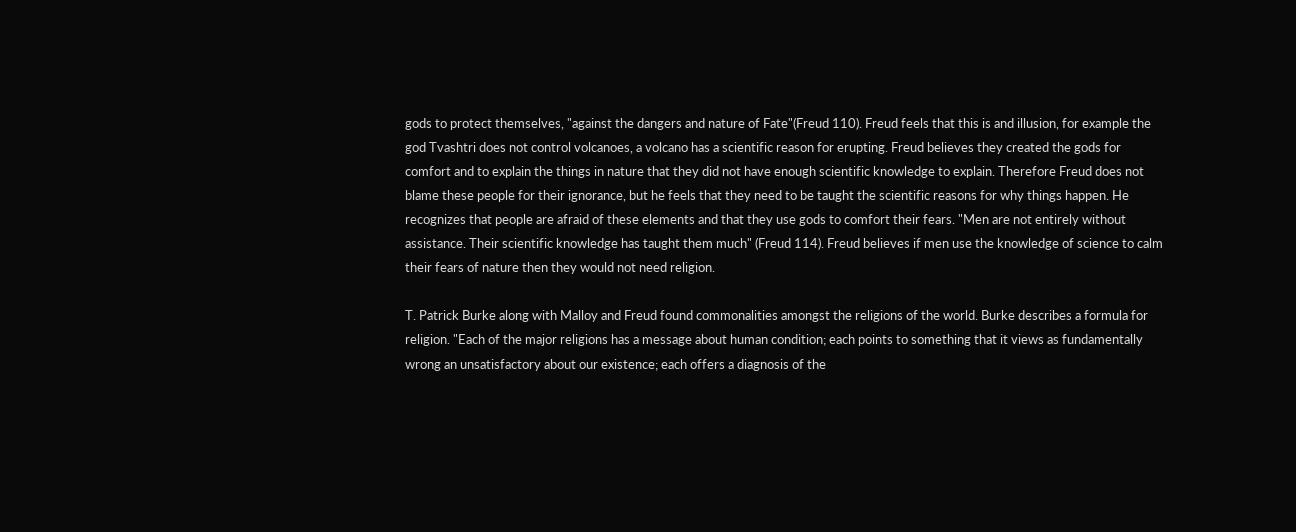gods to protect themselves, "against the dangers and nature of Fate"(Freud 110). Freud feels that this is and illusion, for example the god Tvashtri does not control volcanoes, a volcano has a scientific reason for erupting. Freud believes they created the gods for comfort and to explain the things in nature that they did not have enough scientific knowledge to explain. Therefore Freud does not blame these people for their ignorance, but he feels that they need to be taught the scientific reasons for why things happen. He recognizes that people are afraid of these elements and that they use gods to comfort their fears. "Men are not entirely without assistance. Their scientific knowledge has taught them much" (Freud 114). Freud believes if men use the knowledge of science to calm their fears of nature then they would not need religion.

T. Patrick Burke along with Malloy and Freud found commonalities amongst the religions of the world. Burke describes a formula for religion. "Each of the major religions has a message about human condition; each points to something that it views as fundamentally wrong an unsatisfactory about our existence; each offers a diagnosis of the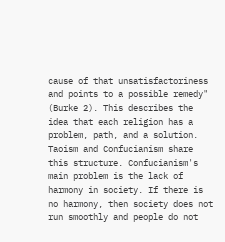cause of that unsatisfactoriness and points to a possible remedy" (Burke 2). This describes the idea that each religion has a problem, path, and a solution. Taoism and Confucianism share this structure. Confucianism's main problem is the lack of harmony in society. If there is no harmony, then society does not run smoothly and people do not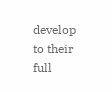develop to their full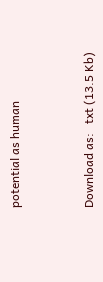potential as human



Download as:   txt (13.5 Kb)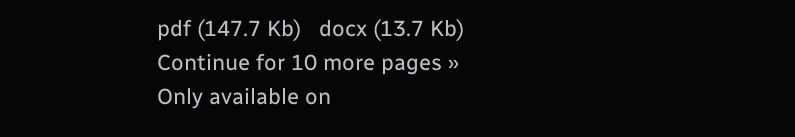pdf (147.7 Kb)   docx (13.7 Kb)
Continue for 10 more pages »
Only available on